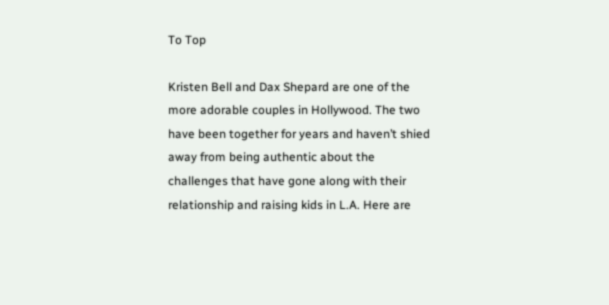To Top

Kristen Bell and Dax Shepard are one of the more adorable couples in Hollywood. The two have been together for years and haven’t shied away from being authentic about the challenges that have gone along with their relationship and raising kids in L.A. Here are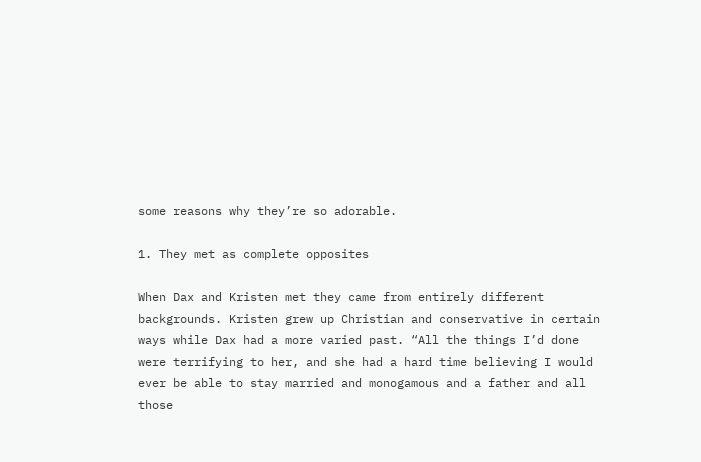some reasons why they’re so adorable.

1. They met as complete opposites

When Dax and Kristen met they came from entirely different backgrounds. Kristen grew up Christian and conservative in certain ways while Dax had a more varied past. “All the things I’d done were terrifying to her, and she had a hard time believing I would ever be able to stay married and monogamous and a father and all those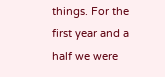things. For the first year and a half we were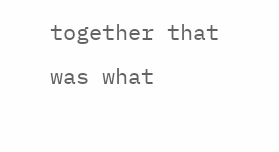together that was what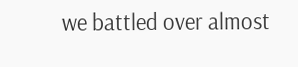we battled over almost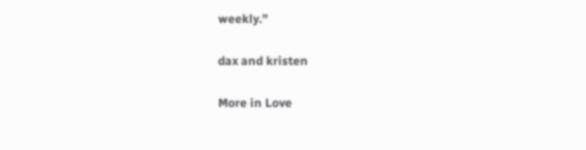weekly.”

dax and kristen

More in Love